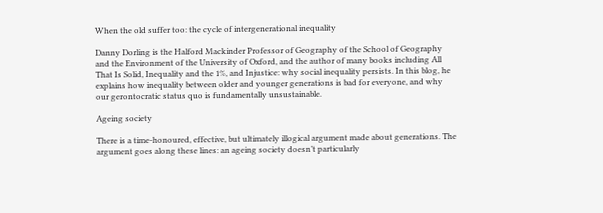When the old suffer too: the cycle of intergenerational inequality

Danny Dorling is the Halford Mackinder Professor of Geography of the School of Geography and the Environment of the University of Oxford, and the author of many books including All That Is Solid, Inequality and the 1%, and Injustice: why social inequality persists. In this blog, he explains how inequality between older and younger generations is bad for everyone, and why our gerontocratic status quo is fundamentally unsustainable.

Ageing society

There is a time-honoured, effective, but ultimately illogical argument made about generations. The argument goes along these lines: an ageing society doesn’t particularly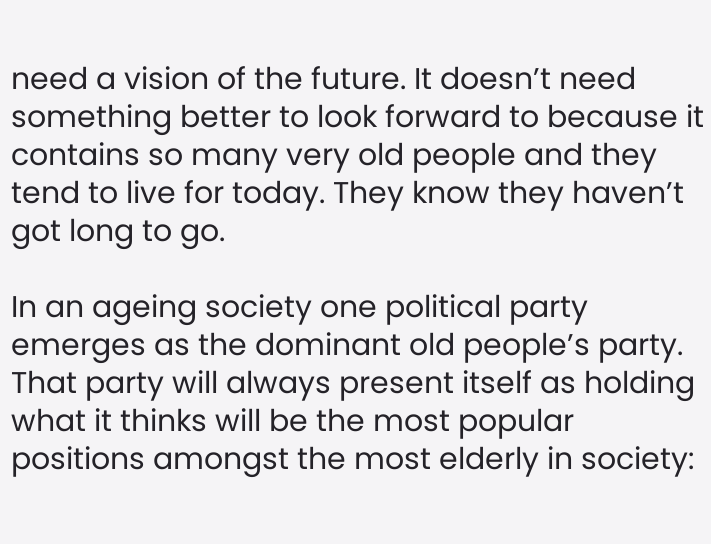need a vision of the future. It doesn’t need something better to look forward to because it contains so many very old people and they tend to live for today. They know they haven’t got long to go.

In an ageing society one political party emerges as the dominant old people’s party. That party will always present itself as holding what it thinks will be the most popular positions amongst the most elderly in society: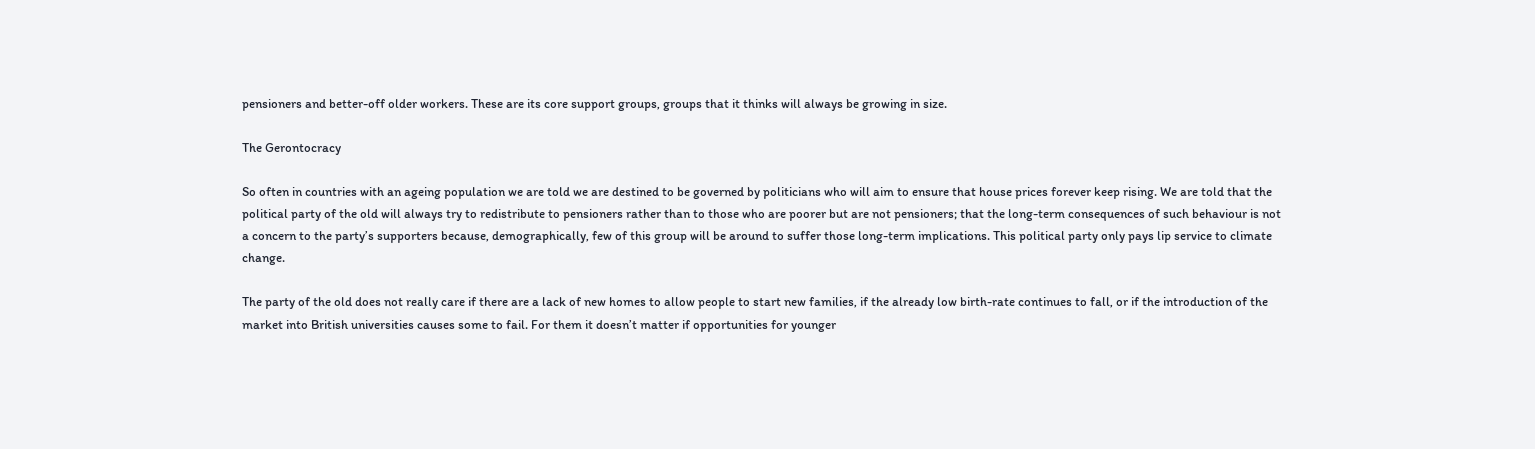pensioners and better-off older workers. These are its core support groups, groups that it thinks will always be growing in size.

The Gerontocracy

So often in countries with an ageing population we are told we are destined to be governed by politicians who will aim to ensure that house prices forever keep rising. We are told that the political party of the old will always try to redistribute to pensioners rather than to those who are poorer but are not pensioners; that the long-term consequences of such behaviour is not a concern to the party’s supporters because, demographically, few of this group will be around to suffer those long-term implications. This political party only pays lip service to climate change.

The party of the old does not really care if there are a lack of new homes to allow people to start new families, if the already low birth-rate continues to fall, or if the introduction of the market into British universities causes some to fail. For them it doesn’t matter if opportunities for younger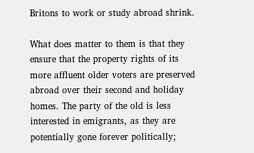Britons to work or study abroad shrink.

What does matter to them is that they ensure that the property rights of its more affluent older voters are preserved abroad over their second and holiday homes. The party of the old is less interested in emigrants, as they are potentially gone forever politically;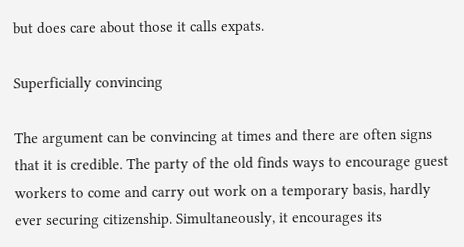but does care about those it calls expats.

Superficially convincing

The argument can be convincing at times and there are often signs that it is credible. The party of the old finds ways to encourage guest workers to come and carry out work on a temporary basis, hardly ever securing citizenship. Simultaneously, it encourages its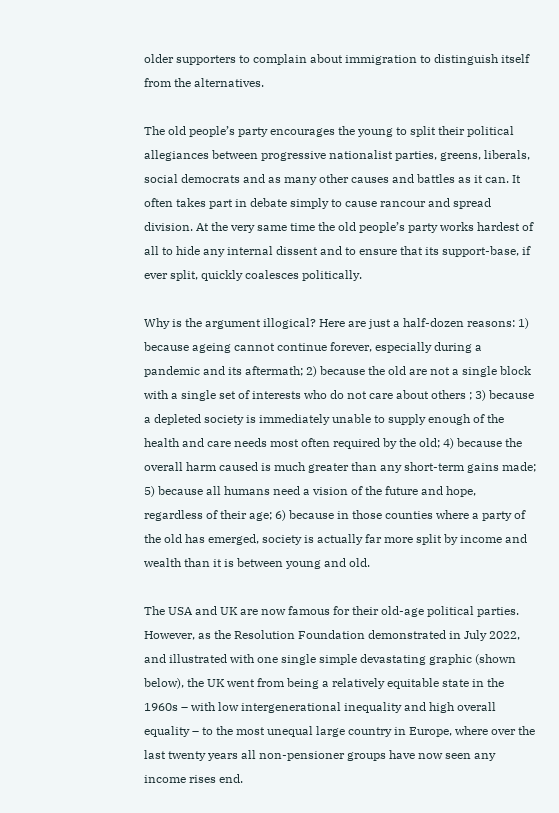older supporters to complain about immigration to distinguish itself from the alternatives.

The old people’s party encourages the young to split their political allegiances between progressive nationalist parties, greens, liberals, social democrats and as many other causes and battles as it can. It often takes part in debate simply to cause rancour and spread division. At the very same time the old people’s party works hardest of all to hide any internal dissent and to ensure that its support-base, if ever split, quickly coalesces politically.

Why is the argument illogical? Here are just a half-dozen reasons: 1) because ageing cannot continue forever, especially during a pandemic and its aftermath; 2) because the old are not a single block with a single set of interests who do not care about others ; 3) because a depleted society is immediately unable to supply enough of the health and care needs most often required by the old; 4) because the overall harm caused is much greater than any short-term gains made; 5) because all humans need a vision of the future and hope, regardless of their age; 6) because in those counties where a party of the old has emerged, society is actually far more split by income and wealth than it is between young and old.

The USA and UK are now famous for their old-age political parties. However, as the Resolution Foundation demonstrated in July 2022, and illustrated with one single simple devastating graphic (shown below), the UK went from being a relatively equitable state in the 1960s – with low intergenerational inequality and high overall equality – to the most unequal large country in Europe, where over the last twenty years all non-pensioner groups have now seen any income rises end.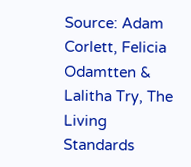Source: Adam Corlett, Felicia Odamtten & Lalitha Try, The Living Standards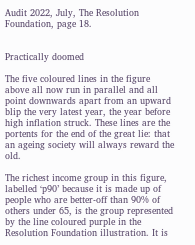Audit 2022, July, The Resolution Foundation, page 18.


Practically doomed

The five coloured lines in the figure above all now run in parallel and all point downwards apart from an upward blip the very latest year, the year before high inflation struck. These lines are the portents for the end of the great lie: that an ageing society will always reward the old.

The richest income group in this figure, labelled ‘p90’ because it is made up of people who are better-off than 90% of others under 65, is the group represented by the line coloured purple in the Resolution Foundation illustration. It is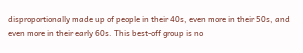disproportionally made up of people in their 40s, even more in their 50s, and even more in their early 60s. This best-off group is no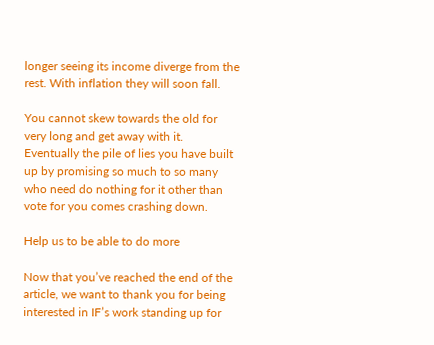longer seeing its income diverge from the rest. With inflation they will soon fall.

You cannot skew towards the old for very long and get away with it. Eventually the pile of lies you have built up by promising so much to so many who need do nothing for it other than vote for you comes crashing down.

Help us to be able to do more

Now that you’ve reached the end of the article, we want to thank you for being interested in IF’s work standing up for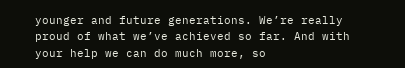younger and future generations. We’re really proud of what we’ve achieved so far. And with your help we can do much more, so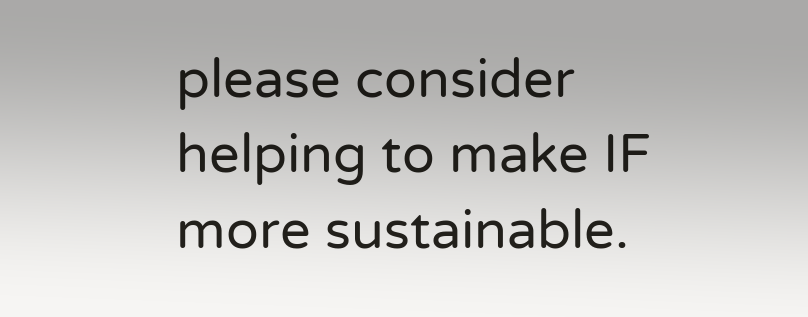please consider helping to make IF more sustainable.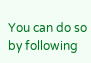You can do so by following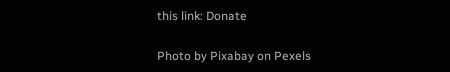this link: Donate

Photo by Pixabay on Pexels